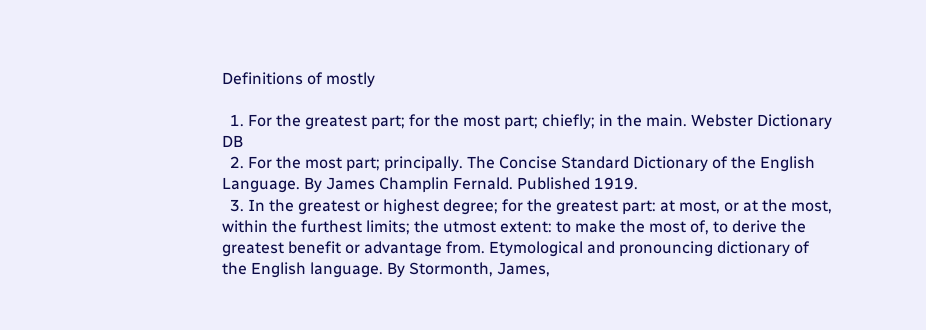Definitions of mostly

  1. For the greatest part; for the most part; chiefly; in the main. Webster Dictionary DB
  2. For the most part; principally. The Concise Standard Dictionary of the English Language. By James Champlin Fernald. Published 1919.
  3. In the greatest or highest degree; for the greatest part: at most, or at the most, within the furthest limits; the utmost extent: to make the most of, to derive the greatest benefit or advantage from. Etymological and pronouncing dictionary of the English language. By Stormonth, James,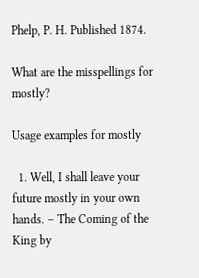Phelp, P. H. Published 1874.

What are the misspellings for mostly?

Usage examples for mostly

  1. Well, I shall leave your future mostly in your own hands. – The Coming of the King by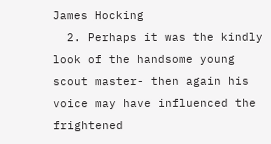James Hocking
  2. Perhaps it was the kindly look of the handsome young scout master- then again his voice may have influenced the frightened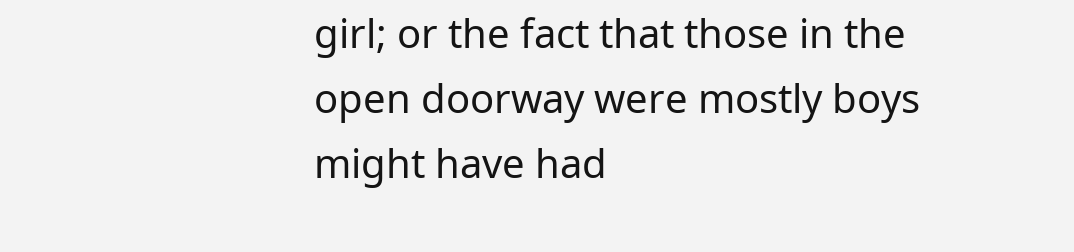girl; or the fact that those in the open doorway were mostly boys might have had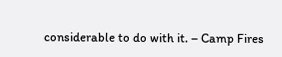considerable to do with it. – Camp Fires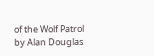of the Wolf Patrol by Alan Douglas